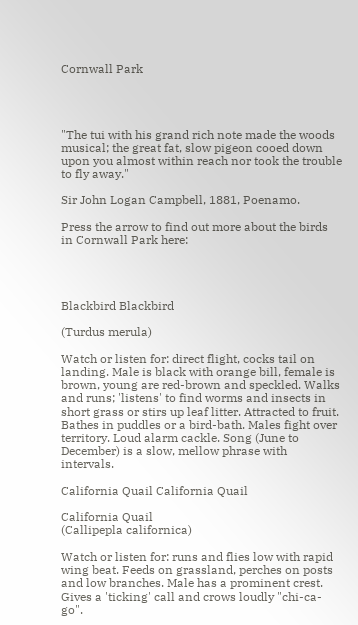Cornwall Park




"The tui with his grand rich note made the woods musical; the great fat, slow pigeon cooed down upon you almost within reach nor took the trouble to fly away."

Sir John Logan Campbell, 1881, Poenamo.

Press the arrow to find out more about the birds in Cornwall Park here:




Blackbird Blackbird

(Turdus merula)

Watch or listen for: direct flight, cocks tail on landing. Male is black with orange bill, female is brown, young are red-brown and speckled. Walks and runs; 'listens' to find worms and insects in short grass or stirs up leaf litter. Attracted to fruit. Bathes in puddles or a bird-bath. Males fight over territory. Loud alarm cackle. Song (June to December) is a slow, mellow phrase with intervals.

California Quail California Quail

California Quail
(Callipepla californica)

Watch or listen for: runs and flies low with rapid wing beat. Feeds on grassland, perches on posts and low branches. Male has a prominent crest. Gives a 'ticking' call and crows loudly "chi-ca-go".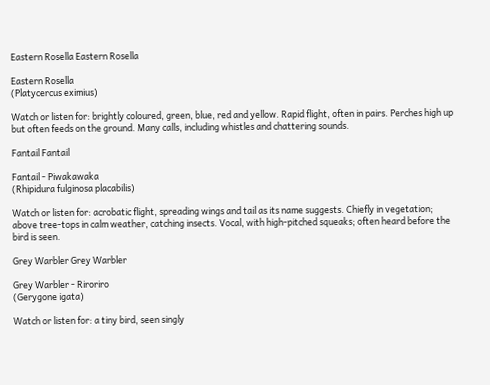Eastern Rosella Eastern Rosella

Eastern Rosella
(Platycercus eximius)

Watch or listen for: brightly coloured, green, blue, red and yellow. Rapid flight, often in pairs. Perches high up but often feeds on the ground. Many calls, including whistles and chattering sounds.

Fantail Fantail

Fantail - Piwakawaka
(Rhipidura fulginosa placabilis)

Watch or listen for: acrobatic flight, spreading wings and tail as its name suggests. Chiefly in vegetation; above tree-tops in calm weather, catching insects. Vocal, with high-pitched squeaks; often heard before the bird is seen.

Grey Warbler Grey Warbler

Grey Warbler - Riroriro
(Gerygone igata)

Watch or listen for: a tiny bird, seen singly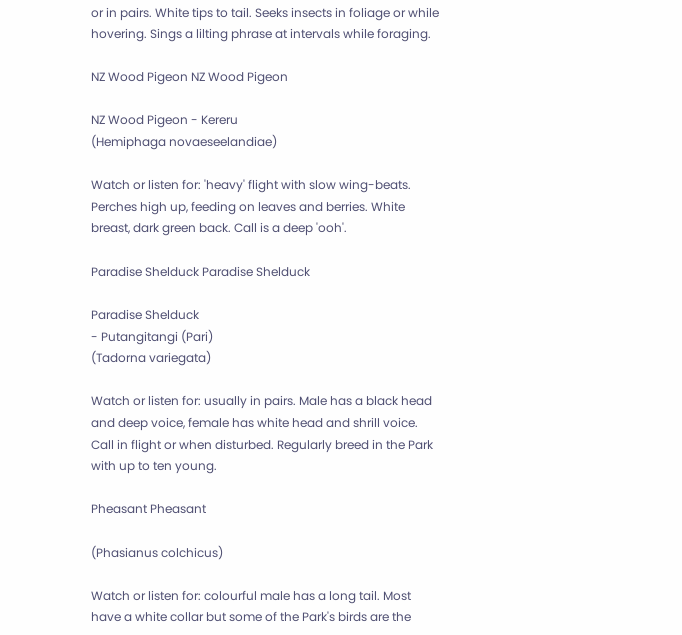or in pairs. White tips to tail. Seeks insects in foliage or while hovering. Sings a lilting phrase at intervals while foraging.

NZ Wood Pigeon NZ Wood Pigeon

NZ Wood Pigeon - Kereru
(Hemiphaga novaeseelandiae)

Watch or listen for: 'heavy' flight with slow wing-beats. Perches high up, feeding on leaves and berries. White breast, dark green back. Call is a deep 'ooh'.

Paradise Shelduck Paradise Shelduck

Paradise Shelduck
- Putangitangi (Pari)
(Tadorna variegata)

Watch or listen for: usually in pairs. Male has a black head and deep voice, female has white head and shrill voice. Call in flight or when disturbed. Regularly breed in the Park with up to ten young.

Pheasant Pheasant

(Phasianus colchicus)

Watch or listen for: colourful male has a long tail. Most have a white collar but some of the Park's birds are the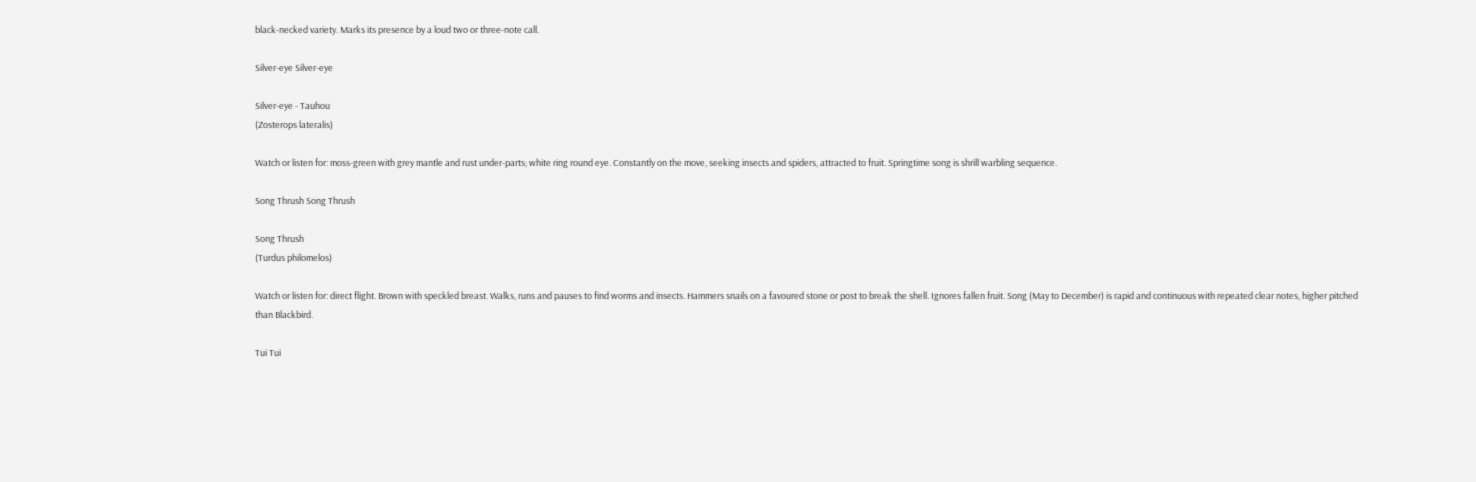black-necked variety. Marks its presence by a loud two or three-note call.

Silver-eye Silver-eye

Silver-eye - Tauhou
(Zosterops lateralis)

Watch or listen for: moss-green with grey mantle and rust under-parts; white ring round eye. Constantly on the move, seeking insects and spiders, attracted to fruit. Springtime song is shrill warbling sequence.

Song Thrush Song Thrush

Song Thrush
(Turdus philomelos)

Watch or listen for: direct flight. Brown with speckled breast. Walks, runs and pauses to find worms and insects. Hammers snails on a favoured stone or post to break the shell. Ignores fallen fruit. Song (May to December) is rapid and continuous with repeated clear notes, higher pitched than Blackbird.

Tui Tui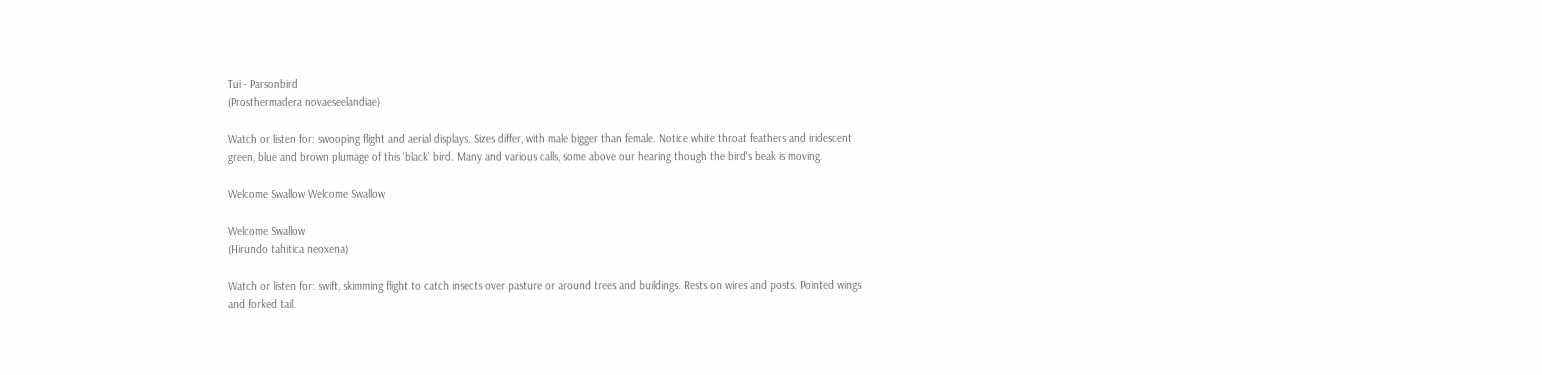Tui - Parsonbird
(Prosthermadera novaeseelandiae)

Watch or listen for: swooping flight and aerial displays. Sizes differ, with male bigger than female. Notice white throat feathers and iridescent green, blue and brown plumage of this 'black' bird. Many and various calls, some above our hearing though the bird's beak is moving.

Welcome Swallow Welcome Swallow

Welcome Swallow
(Hirundo tahitica neoxena)

Watch or listen for: swift, skimming flight to catch insects over pasture or around trees and buildings. Rests on wires and posts. Pointed wings and forked tail.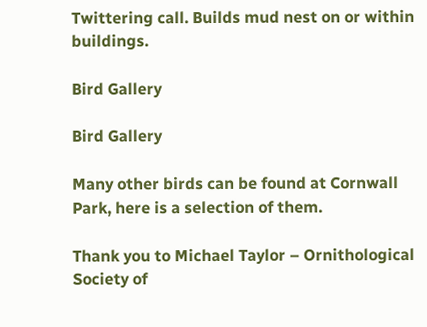Twittering call. Builds mud nest on or within buildings.

Bird Gallery

Bird Gallery

Many other birds can be found at Cornwall Park, here is a selection of them.

Thank you to Michael Taylor – Ornithological Society of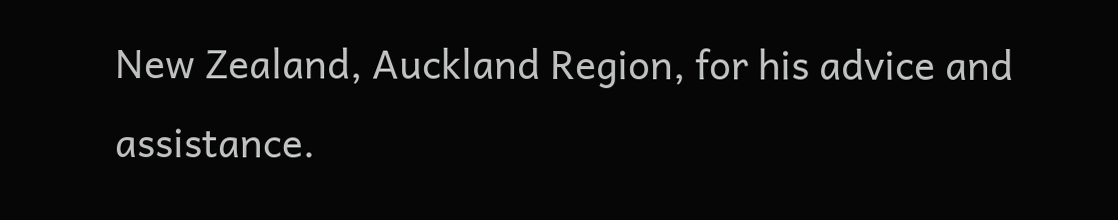New Zealand, Auckland Region, for his advice and assistance.